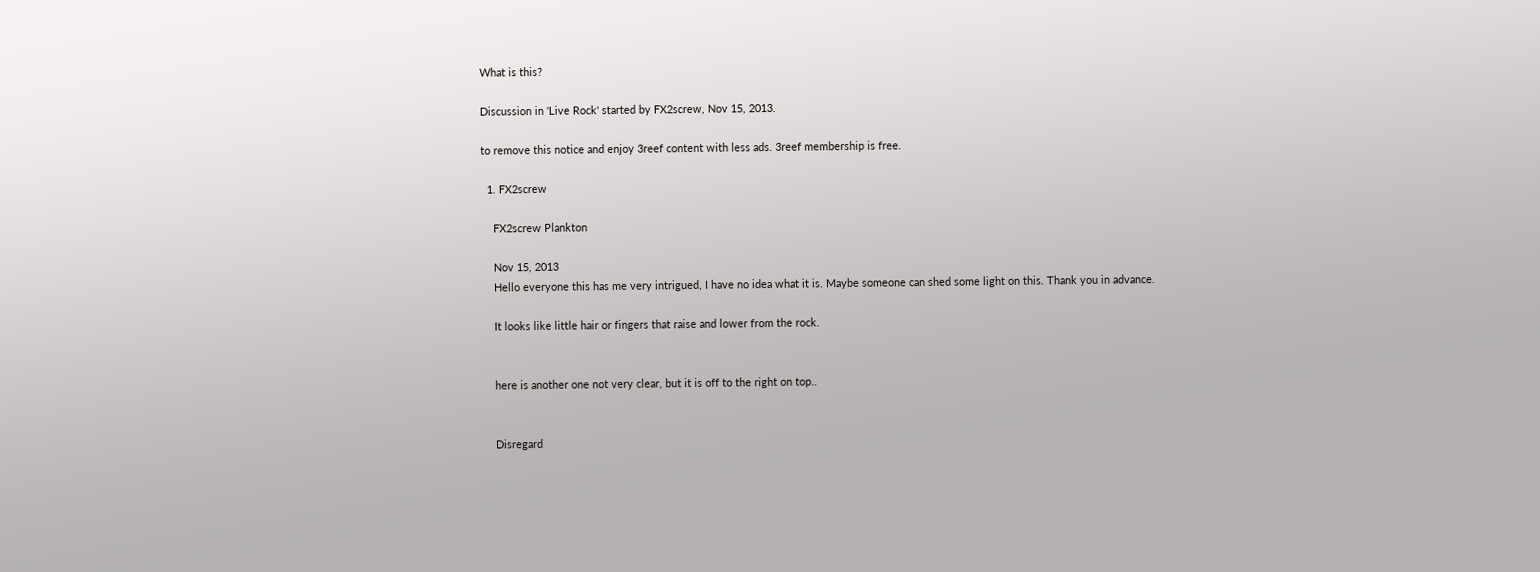What is this?

Discussion in 'Live Rock' started by FX2screw, Nov 15, 2013.

to remove this notice and enjoy 3reef content with less ads. 3reef membership is free.

  1. FX2screw

    FX2screw Plankton

    Nov 15, 2013
    Hello everyone this has me very intrigued, I have no idea what it is. Maybe someone can shed some light on this. Thank you in advance.

    It looks like little hair or fingers that raise and lower from the rock.


    here is another one not very clear, but it is off to the right on top..


    Disregard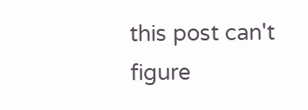this post can't figure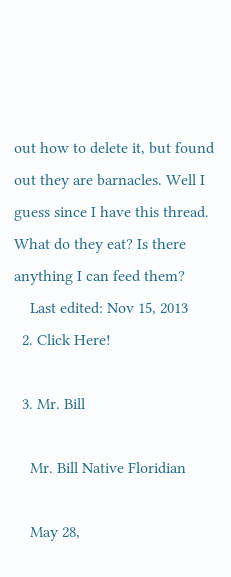out how to delete it, but found out they are barnacles. Well I guess since I have this thread. What do they eat? Is there anything I can feed them?
    Last edited: Nov 15, 2013
  2. Click Here!

  3. Mr. Bill

    Mr. Bill Native Floridian

    May 28,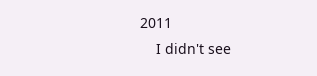2011
    I didn't see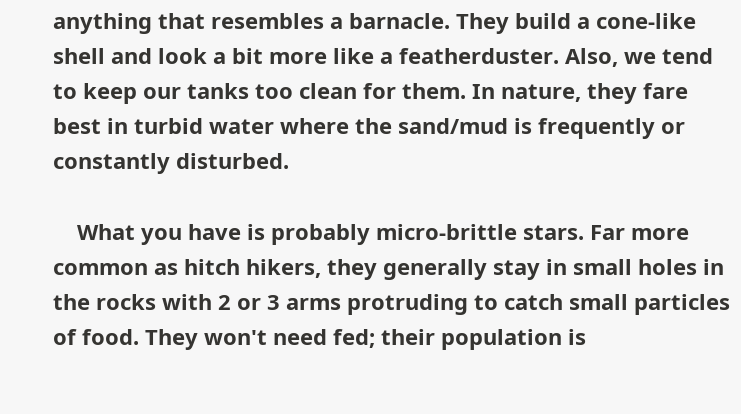anything that resembles a barnacle. They build a cone-like shell and look a bit more like a featherduster. Also, we tend to keep our tanks too clean for them. In nature, they fare best in turbid water where the sand/mud is frequently or constantly disturbed.

    What you have is probably micro-brittle stars. Far more common as hitch hikers, they generally stay in small holes in the rocks with 2 or 3 arms protruding to catch small particles of food. They won't need fed; their population is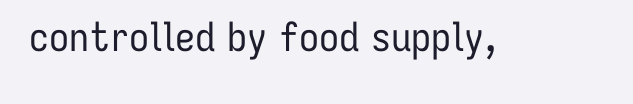controlled by food supply,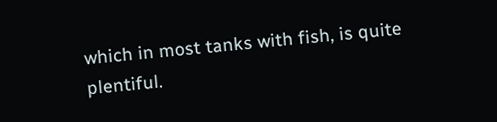which in most tanks with fish, is quite plentiful.